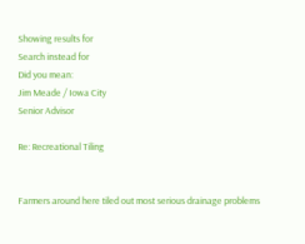Showing results for
Search instead for
Did you mean:
Jim Meade / Iowa City
Senior Advisor

Re: Recreational Tiling


Farmers around here tiled out most serious drainage problems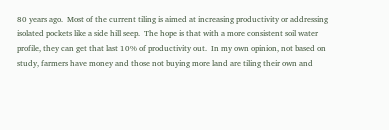80 years ago.  Most of the current tiling is aimed at increasing productivity or addressing isolated pockets like a side hill seep.  The hope is that with a more consistent soil water profile, they can get that last 10% of productivity out.  In my own opinion, not based on study, farmers have money and those not buying more land are tiling their own and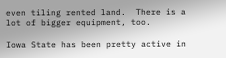even tiling rented land.  There is a lot of bigger equipment, too.

Iowa State has been pretty active in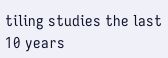tiling studies the last 10 years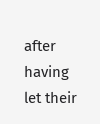after having let their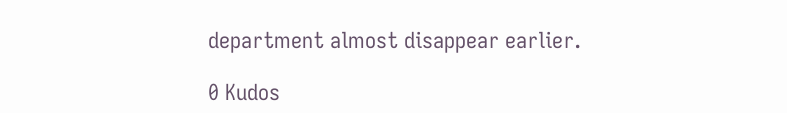department almost disappear earlier.

0 Kudos